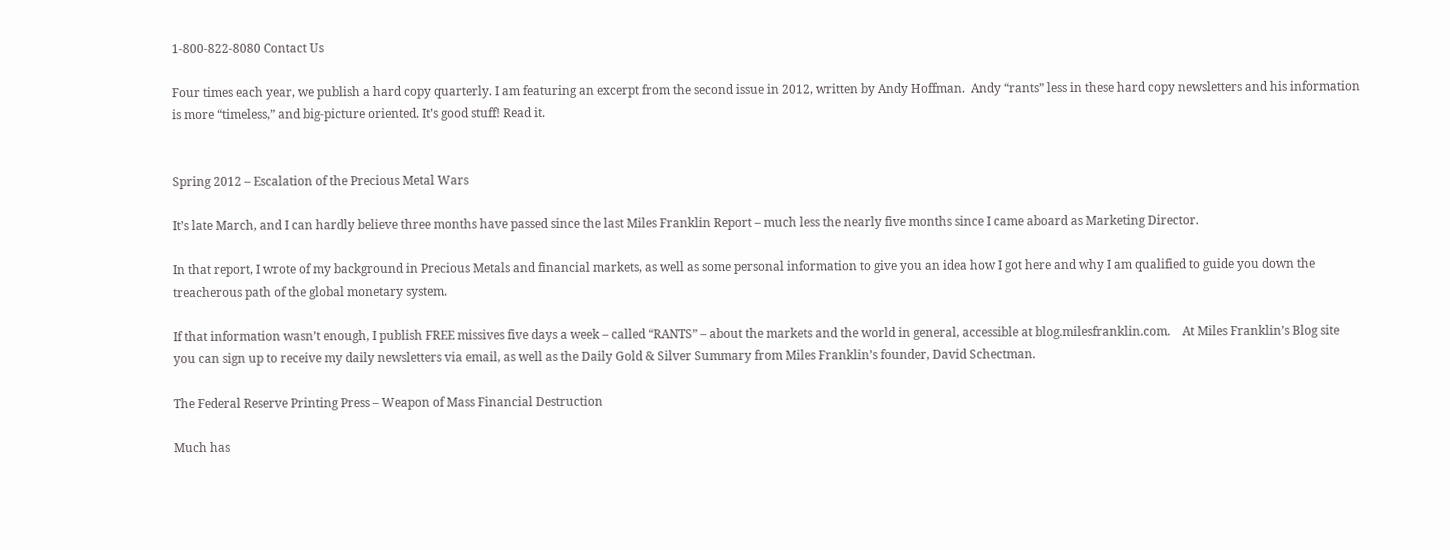1-800-822-8080 Contact Us

Four times each year, we publish a hard copy quarterly. I am featuring an excerpt from the second issue in 2012, written by Andy Hoffman.  Andy “rants” less in these hard copy newsletters and his information is more “timeless,” and big-picture oriented. It’s good stuff! Read it.


Spring 2012 – Escalation of the Precious Metal Wars

It’s late March, and I can hardly believe three months have passed since the last Miles Franklin Report – much less the nearly five months since I came aboard as Marketing Director.

In that report, I wrote of my background in Precious Metals and financial markets, as well as some personal information to give you an idea how I got here and why I am qualified to guide you down the treacherous path of the global monetary system.

If that information wasn’t enough, I publish FREE missives five days a week – called “RANTS” – about the markets and the world in general, accessible at blog.milesfranklin.com.    At Miles Franklin’s Blog site  you can sign up to receive my daily newsletters via email, as well as the Daily Gold & Silver Summary from Miles Franklin’s founder, David Schectman.

The Federal Reserve Printing Press – Weapon of Mass Financial Destruction

Much has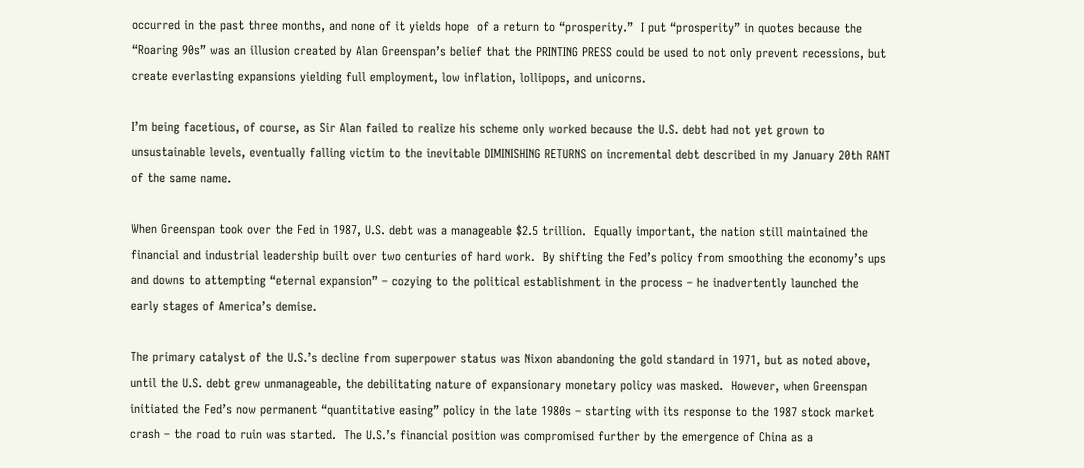occurred in the past three months, and none of it yields hope  of a return to “prosperity.”  I put “prosperity” in quotes because the “Roaring 90s” was an illusion created by Alan Greenspan’s belief that the PRINTING PRESS could be used to not only prevent recessions, but create everlasting expansions yielding full employment, low inflation, lollipops, and unicorns.

I’m being facetious, of course, as Sir Alan failed to realize his scheme only worked because the U.S. debt had not yet grown to unsustainable levels, eventually falling victim to the inevitable DIMINISHING RETURNS on incremental debt described in my January 20th RANT of the same name.

When Greenspan took over the Fed in 1987, U.S. debt was a manageable $2.5 trillion.  Equally important, the nation still maintained the financial and industrial leadership built over two centuries of hard work.  By shifting the Fed’s policy from smoothing the economy’s ups and downs to attempting “eternal expansion” – cozying to the political establishment in the process – he inadvertently launched the early stages of America’s demise.

The primary catalyst of the U.S.’s decline from superpower status was Nixon abandoning the gold standard in 1971, but as noted above, until the U.S. debt grew unmanageable, the debilitating nature of expansionary monetary policy was masked.  However, when Greenspan initiated the Fed’s now permanent “quantitative easing” policy in the late 1980s – starting with its response to the 1987 stock market crash – the road to ruin was started.  The U.S.’s financial position was compromised further by the emergence of China as a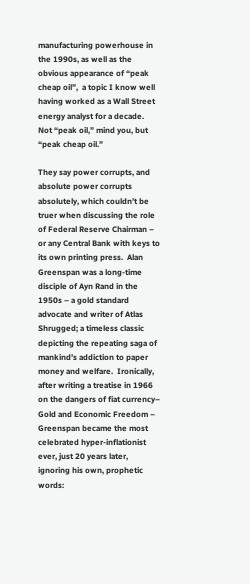manufacturing powerhouse in the 1990s, as well as the obvious appearance of “peak cheap oil”,  a topic I know well having worked as a Wall Street energy analyst for a decade.  Not “peak oil,” mind you, but “peak cheap oil.”

They say power corrupts, and absolute power corrupts absolutely, which couldn’t be truer when discussing the role of Federal Reserve Chairman – or any Central Bank with keys to its own printing press.  Alan Greenspan was a long-time disciple of Ayn Rand in the 1950s – a gold standard advocate and writer of Atlas Shrugged; a timeless classic depicting the repeating saga of mankind’s addiction to paper money and welfare.  Ironically, after writing a treatise in 1966 on the dangers of fiat currency– Gold and Economic Freedom – Greenspan became the most celebrated hyper-inflationist ever, just 20 years later, ignoring his own, prophetic words: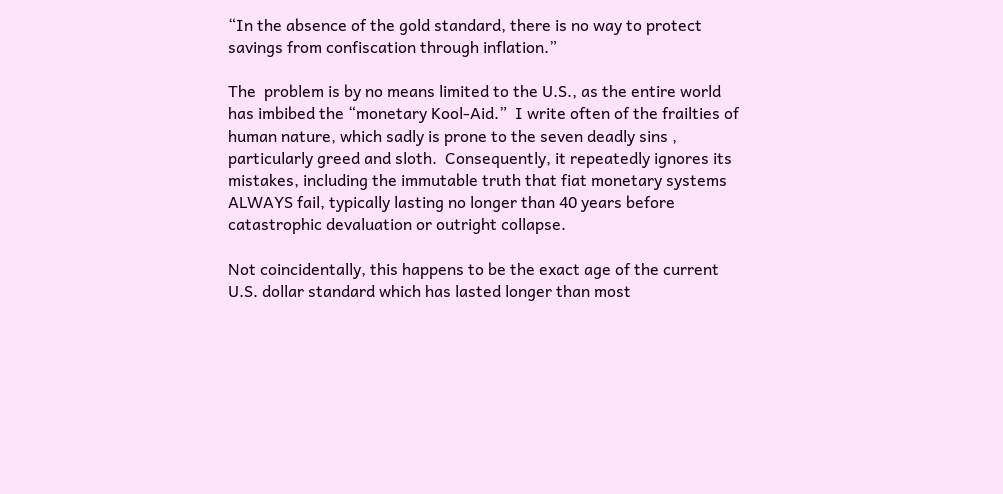“In the absence of the gold standard, there is no way to protect savings from confiscation through inflation.”

The  problem is by no means limited to the U.S., as the entire world has imbibed the “monetary Kool-Aid.”  I write often of the frailties of human nature, which sadly is prone to the seven deadly sins , particularly greed and sloth.  Consequently, it repeatedly ignores its mistakes, including the immutable truth that fiat monetary systems ALWAYS fail, typically lasting no longer than 40 years before catastrophic devaluation or outright collapse.

Not coincidentally, this happens to be the exact age of the current U.S. dollar standard which has lasted longer than most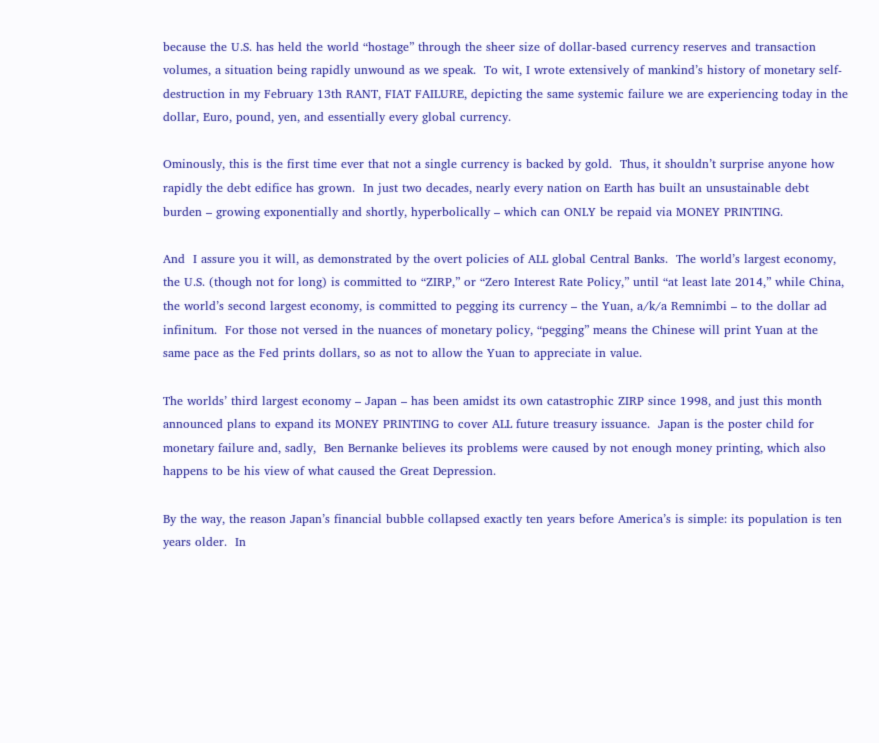because the U.S. has held the world “hostage” through the sheer size of dollar-based currency reserves and transaction volumes, a situation being rapidly unwound as we speak.  To wit, I wrote extensively of mankind’s history of monetary self-destruction in my February 13th RANT, FIAT FAILURE, depicting the same systemic failure we are experiencing today in the dollar, Euro, pound, yen, and essentially every global currency.

Ominously, this is the first time ever that not a single currency is backed by gold.  Thus, it shouldn’t surprise anyone how rapidly the debt edifice has grown.  In just two decades, nearly every nation on Earth has built an unsustainable debt burden – growing exponentially and shortly, hyperbolically – which can ONLY be repaid via MONEY PRINTING.

And  I assure you it will, as demonstrated by the overt policies of ALL global Central Banks.  The world’s largest economy, the U.S. (though not for long) is committed to “ZIRP,” or “Zero Interest Rate Policy,” until “at least late 2014,” while China, the world’s second largest economy, is committed to pegging its currency – the Yuan, a/k/a Remnimbi – to the dollar ad infinitum.  For those not versed in the nuances of monetary policy, “pegging” means the Chinese will print Yuan at the same pace as the Fed prints dollars, so as not to allow the Yuan to appreciate in value.

The worlds’ third largest economy – Japan – has been amidst its own catastrophic ZIRP since 1998, and just this month announced plans to expand its MONEY PRINTING to cover ALL future treasury issuance.  Japan is the poster child for monetary failure and, sadly,  Ben Bernanke believes its problems were caused by not enough money printing, which also happens to be his view of what caused the Great Depression.

By the way, the reason Japan’s financial bubble collapsed exactly ten years before America’s is simple: its population is ten years older.  In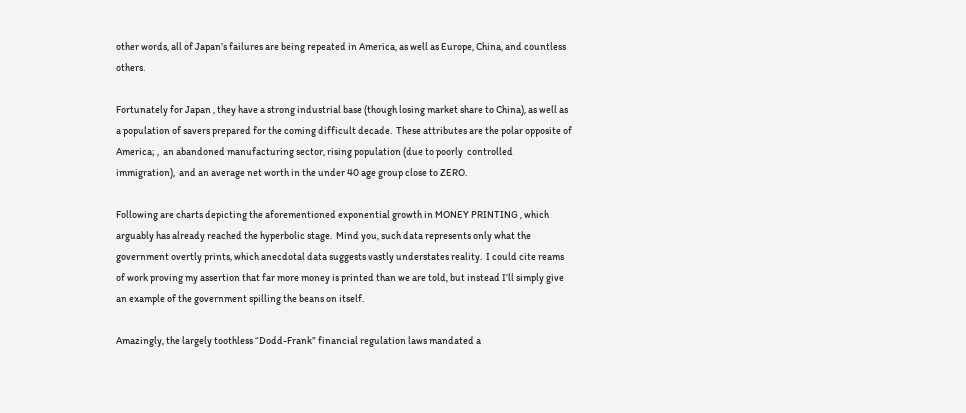other words, all of Japan’s failures are being repeated in America, as well as Europe, China, and countless others.

Fortunately for Japan , they have a strong industrial base (though losing market share to China), as well as a population of savers prepared for the coming difficult decade.  These attributes are the polar opposite of America; ,  an abandoned manufacturing sector, rising population (due to poorly  controlled  immigration),  and an average net worth in the under 40 age group close to ZERO.

Following are charts depicting the aforementioned exponential growth in MONEY PRINTING , which arguably has already reached the hyperbolic stage.  Mind you, such data represents only what the government overtly prints, which anecdotal data suggests vastly understates reality.  I could cite reams of work proving my assertion that far more money is printed than we are told, but instead I’ll simply give an example of the government spilling the beans on itself.

Amazingly, the largely toothless “Dodd-Frank” financial regulation laws mandated a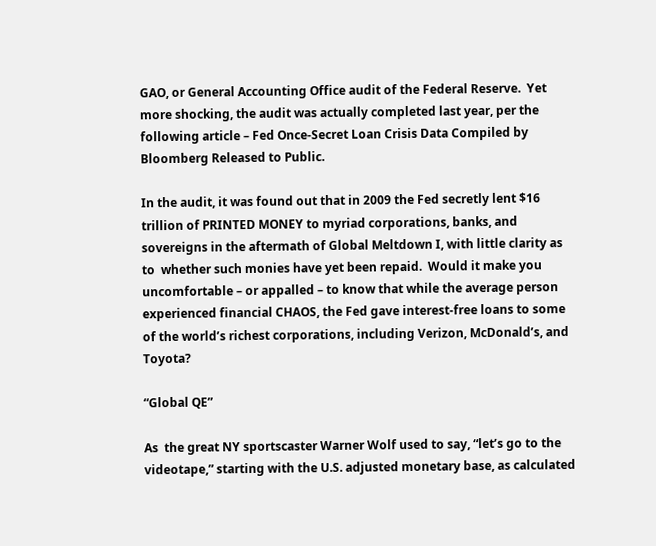GAO, or General Accounting Office audit of the Federal Reserve.  Yet more shocking, the audit was actually completed last year, per the following article – Fed Once-Secret Loan Crisis Data Compiled by Bloomberg Released to Public.

In the audit, it was found out that in 2009 the Fed secretly lent $16 trillion of PRINTED MONEY to myriad corporations, banks, and sovereigns in the aftermath of Global Meltdown I, with little clarity as to  whether such monies have yet been repaid.  Would it make you uncomfortable – or appalled – to know that while the average person experienced financial CHAOS, the Fed gave interest-free loans to some of the world’s richest corporations, including Verizon, McDonald’s, and Toyota?

“Global QE”

As  the great NY sportscaster Warner Wolf used to say, “let’s go to the videotape,” starting with the U.S. adjusted monetary base, as calculated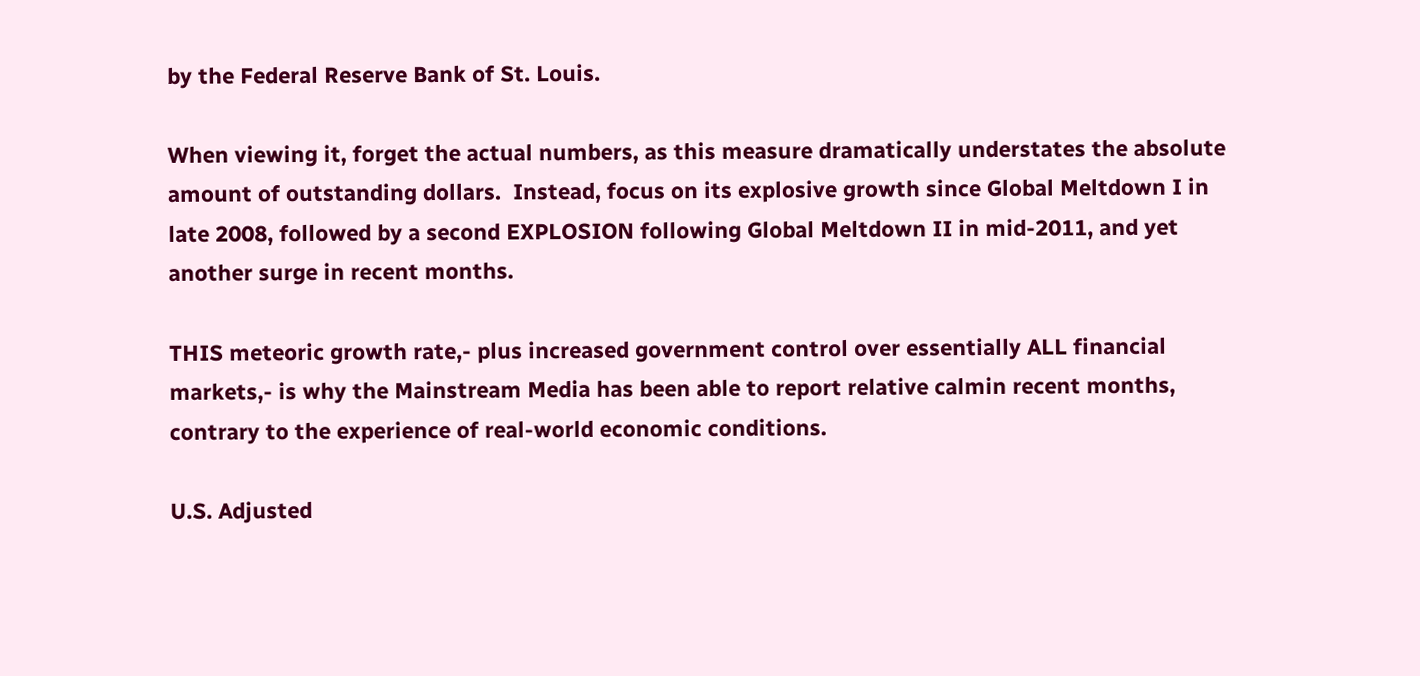by the Federal Reserve Bank of St. Louis.

When viewing it, forget the actual numbers, as this measure dramatically understates the absolute amount of outstanding dollars.  Instead, focus on its explosive growth since Global Meltdown I in late 2008, followed by a second EXPLOSION following Global Meltdown II in mid-2011, and yet another surge in recent months.

THIS meteoric growth rate,- plus increased government control over essentially ALL financial markets,- is why the Mainstream Media has been able to report relative calmin recent months, contrary to the experience of real-world economic conditions.

U.S. Adjusted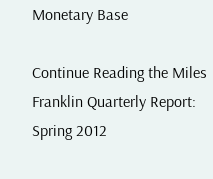Monetary Base

Continue Reading the Miles Franklin Quarterly Report: Spring 2012